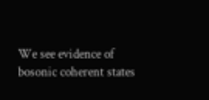We see evidence of bosonic coherent states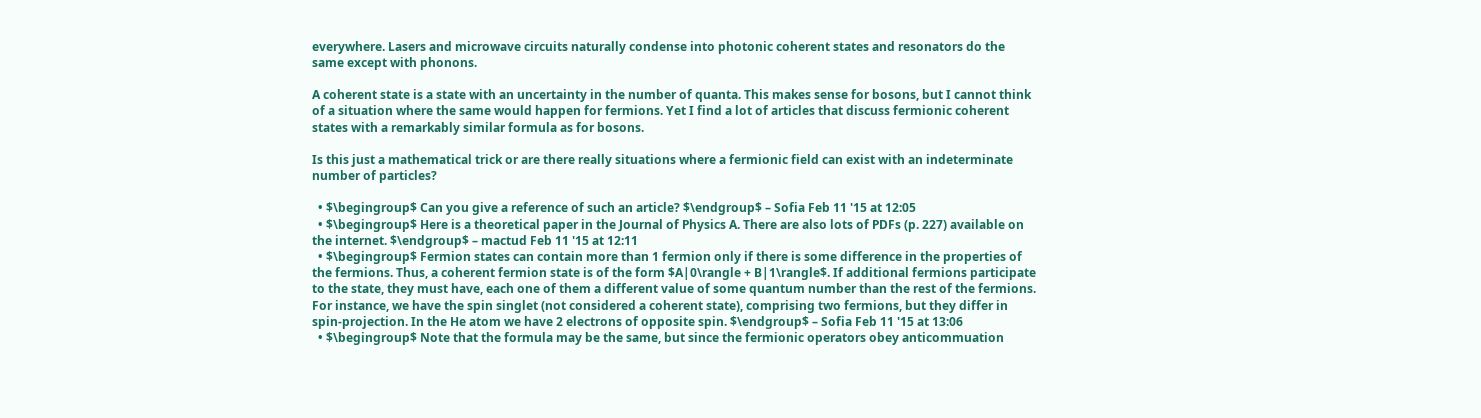everywhere. Lasers and microwave circuits naturally condense into photonic coherent states and resonators do the same except with phonons.

A coherent state is a state with an uncertainty in the number of quanta. This makes sense for bosons, but I cannot think of a situation where the same would happen for fermions. Yet I find a lot of articles that discuss fermionic coherent states with a remarkably similar formula as for bosons.

Is this just a mathematical trick or are there really situations where a fermionic field can exist with an indeterminate number of particles?

  • $\begingroup$ Can you give a reference of such an article? $\endgroup$ – Sofia Feb 11 '15 at 12:05
  • $\begingroup$ Here is a theoretical paper in the Journal of Physics A. There are also lots of PDFs (p. 227) available on the internet. $\endgroup$ – mactud Feb 11 '15 at 12:11
  • $\begingroup$ Fermion states can contain more than 1 fermion only if there is some difference in the properties of the fermions. Thus, a coherent fermion state is of the form $A|0\rangle + B|1\rangle$. If additional fermions participate to the state, they must have, each one of them a different value of some quantum number than the rest of the fermions. For instance, we have the spin singlet (not considered a coherent state), comprising two fermions, but they differ in spin-projection. In the He atom we have 2 electrons of opposite spin. $\endgroup$ – Sofia Feb 11 '15 at 13:06
  • $\begingroup$ Note that the formula may be the same, but since the fermionic operators obey anticommuation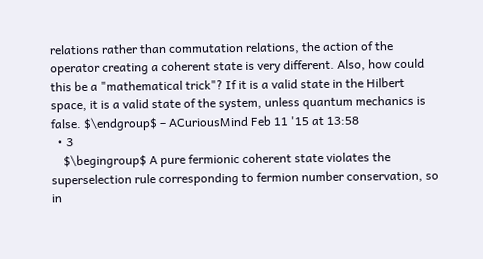relations rather than commutation relations, the action of the operator creating a coherent state is very different. Also, how could this be a "mathematical trick"? If it is a valid state in the Hilbert space, it is a valid state of the system, unless quantum mechanics is false. $\endgroup$ – ACuriousMind Feb 11 '15 at 13:58
  • 3
    $\begingroup$ A pure fermionic coherent state violates the superselection rule corresponding to fermion number conservation, so in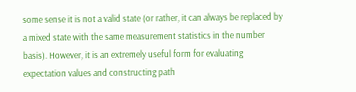some sense it is not a valid state (or rather, it can always be replaced by a mixed state with the same measurement statistics in the number basis). However, it is an extremely useful form for evaluating expectation values and constructing path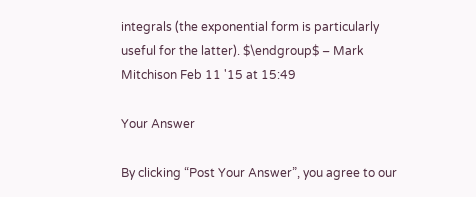integrals (the exponential form is particularly useful for the latter). $\endgroup$ – Mark Mitchison Feb 11 '15 at 15:49

Your Answer

By clicking “Post Your Answer”, you agree to our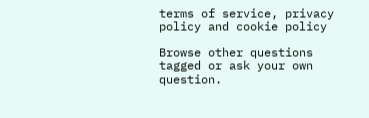terms of service, privacy policy and cookie policy

Browse other questions tagged or ask your own question.